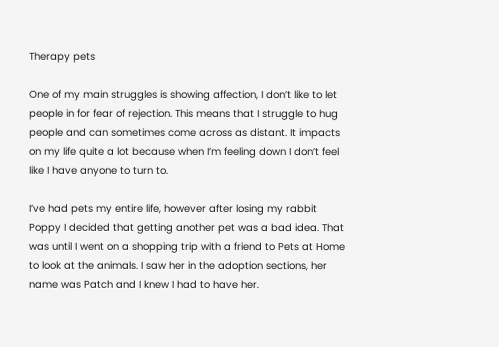Therapy pets

One of my main struggles is showing affection, I don’t like to let people in for fear of rejection. This means that I struggle to hug people and can sometimes come across as distant. It impacts on my life quite a lot because when I’m feeling down I don’t feel like I have anyone to turn to.

I’ve had pets my entire life, however after losing my rabbit Poppy I decided that getting another pet was a bad idea. That was until I went on a shopping trip with a friend to Pets at Home to look at the animals. I saw her in the adoption sections, her name was Patch and I knew I had to have her.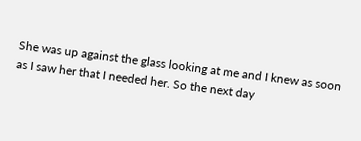She was up against the glass looking at me and I knew as soon as I saw her that I needed her. So the next day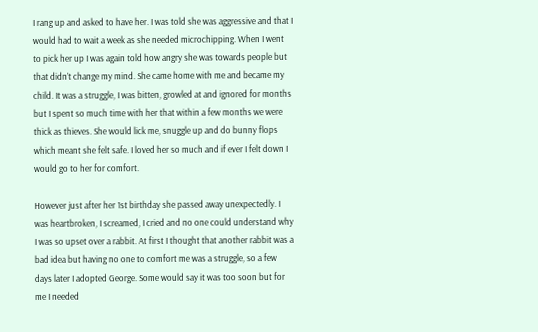I rang up and asked to have her. I was told she was aggressive and that I would had to wait a week as she needed microchipping. When I went to pick her up I was again told how angry she was towards people but that didn’t change my mind. She came home with me and became my child. It was a struggle, I was bitten, growled at and ignored for months but I spent so much time with her that within a few months we were thick as thieves. She would lick me, snuggle up and do bunny flops which meant she felt safe. I loved her so much and if ever I felt down I would go to her for comfort.

However just after her 1st birthday she passed away unexpectedly. I was heartbroken, I screamed, I cried and no one could understand why I was so upset over a rabbit. At first I thought that another rabbit was a bad idea but having no one to comfort me was a struggle, so a few days later I adopted George. Some would say it was too soon but for me I needed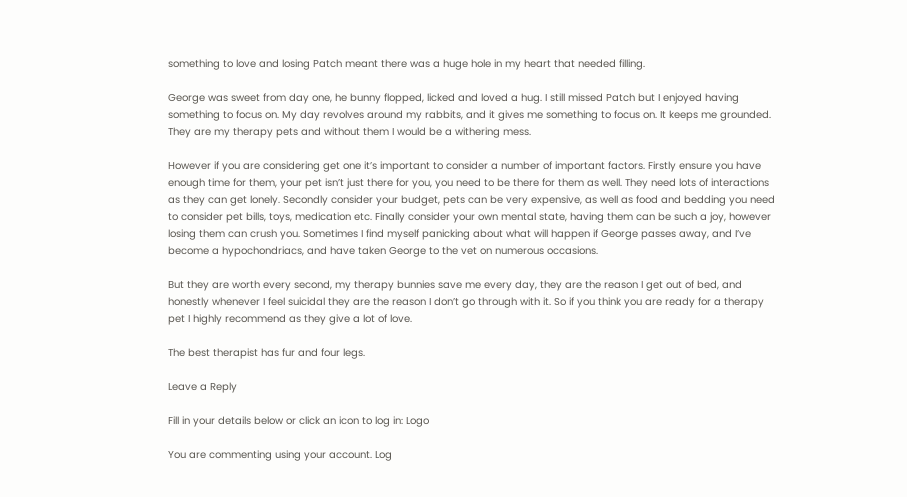something to love and losing Patch meant there was a huge hole in my heart that needed filling.

George was sweet from day one, he bunny flopped, licked and loved a hug. I still missed Patch but I enjoyed having something to focus on. My day revolves around my rabbits, and it gives me something to focus on. It keeps me grounded. They are my therapy pets and without them I would be a withering mess.

However if you are considering get one it’s important to consider a number of important factors. Firstly ensure you have enough time for them, your pet isn’t just there for you, you need to be there for them as well. They need lots of interactions as they can get lonely. Secondly consider your budget, pets can be very expensive, as well as food and bedding you need to consider pet bills, toys, medication etc. Finally consider your own mental state, having them can be such a joy, however losing them can crush you. Sometimes I find myself panicking about what will happen if George passes away, and I’ve become a hypochondriacs, and have taken George to the vet on numerous occasions.

But they are worth every second, my therapy bunnies save me every day, they are the reason I get out of bed, and honestly whenever I feel suicidal they are the reason I don’t go through with it. So if you think you are ready for a therapy pet I highly recommend as they give a lot of love.

The best therapist has fur and four legs.

Leave a Reply

Fill in your details below or click an icon to log in: Logo

You are commenting using your account. Log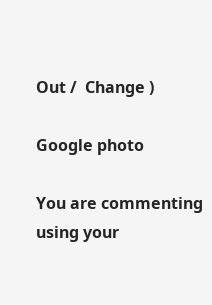Out /  Change )

Google photo

You are commenting using your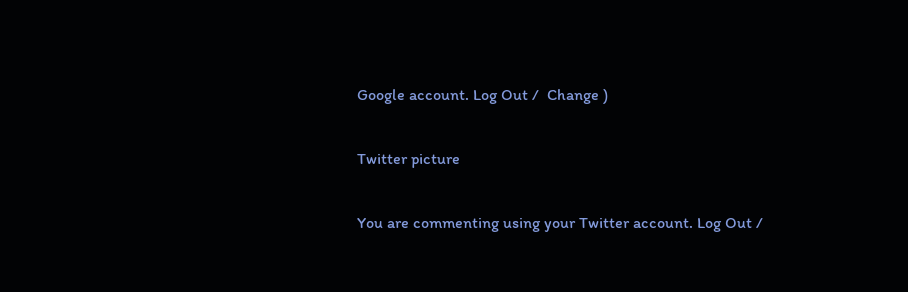Google account. Log Out /  Change )

Twitter picture

You are commenting using your Twitter account. Log Out /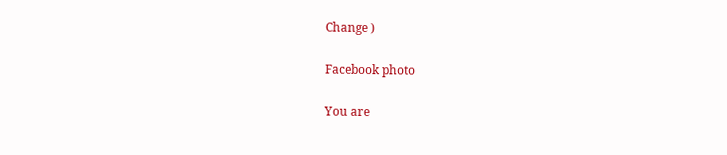Change )

Facebook photo

You are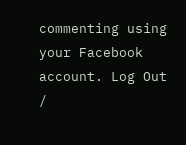commenting using your Facebook account. Log Out /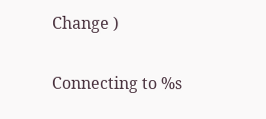Change )

Connecting to %s